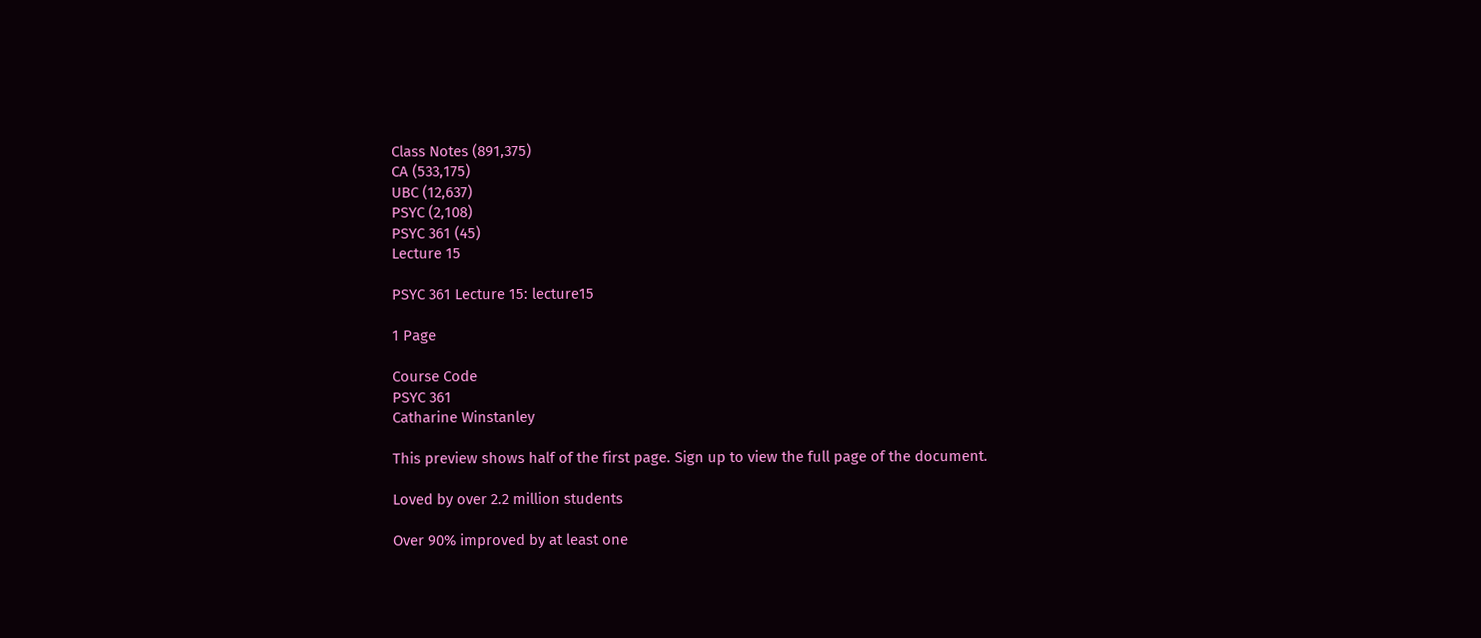Class Notes (891,375)
CA (533,175)
UBC (12,637)
PSYC (2,108)
PSYC 361 (45)
Lecture 15

PSYC 361 Lecture 15: lecture15

1 Page

Course Code
PSYC 361
Catharine Winstanley

This preview shows half of the first page. Sign up to view the full page of the document.

Loved by over 2.2 million students

Over 90% improved by at least one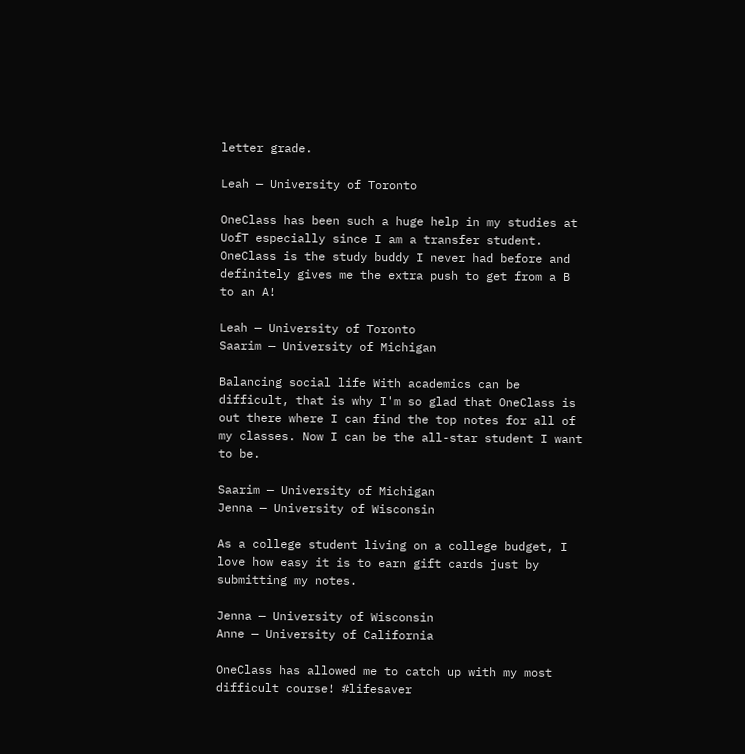letter grade.

Leah — University of Toronto

OneClass has been such a huge help in my studies at UofT especially since I am a transfer student. OneClass is the study buddy I never had before and definitely gives me the extra push to get from a B to an A!

Leah — University of Toronto
Saarim — University of Michigan

Balancing social life With academics can be difficult, that is why I'm so glad that OneClass is out there where I can find the top notes for all of my classes. Now I can be the all-star student I want to be.

Saarim — University of Michigan
Jenna — University of Wisconsin

As a college student living on a college budget, I love how easy it is to earn gift cards just by submitting my notes.

Jenna — University of Wisconsin
Anne — University of California

OneClass has allowed me to catch up with my most difficult course! #lifesaver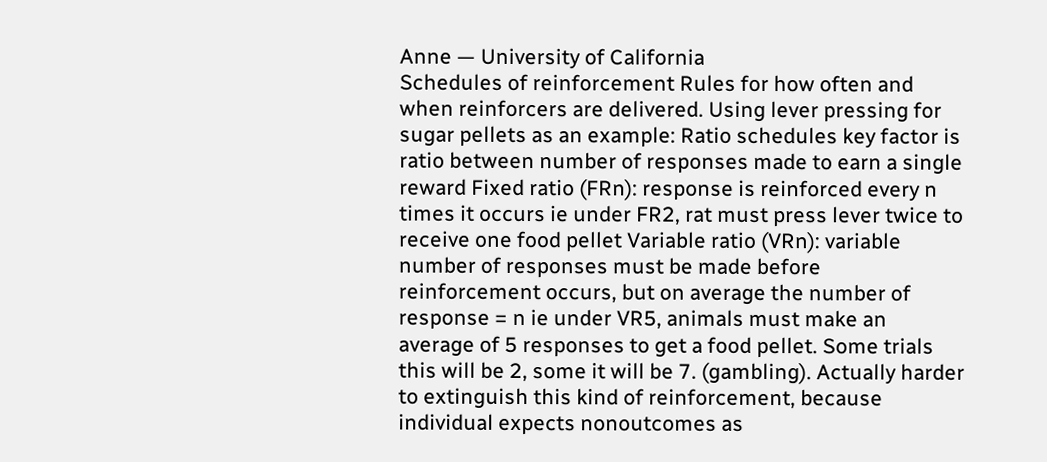Anne — University of California
Schedules of reinforcement Rules for how often and when reinforcers are delivered. Using lever pressing for sugar pellets as an example: Ratio schedules key factor is ratio between number of responses made to earn a single reward Fixed ratio (FRn): response is reinforced every n times it occurs ie under FR2, rat must press lever twice to receive one food pellet Variable ratio (VRn): variable number of responses must be made before reinforcement occurs, but on average the number of response = n ie under VR5, animals must make an average of 5 responses to get a food pellet. Some trials this will be 2, some it will be 7. (gambling). Actually harder to extinguish this kind of reinforcement, because individual expects nonoutcomes as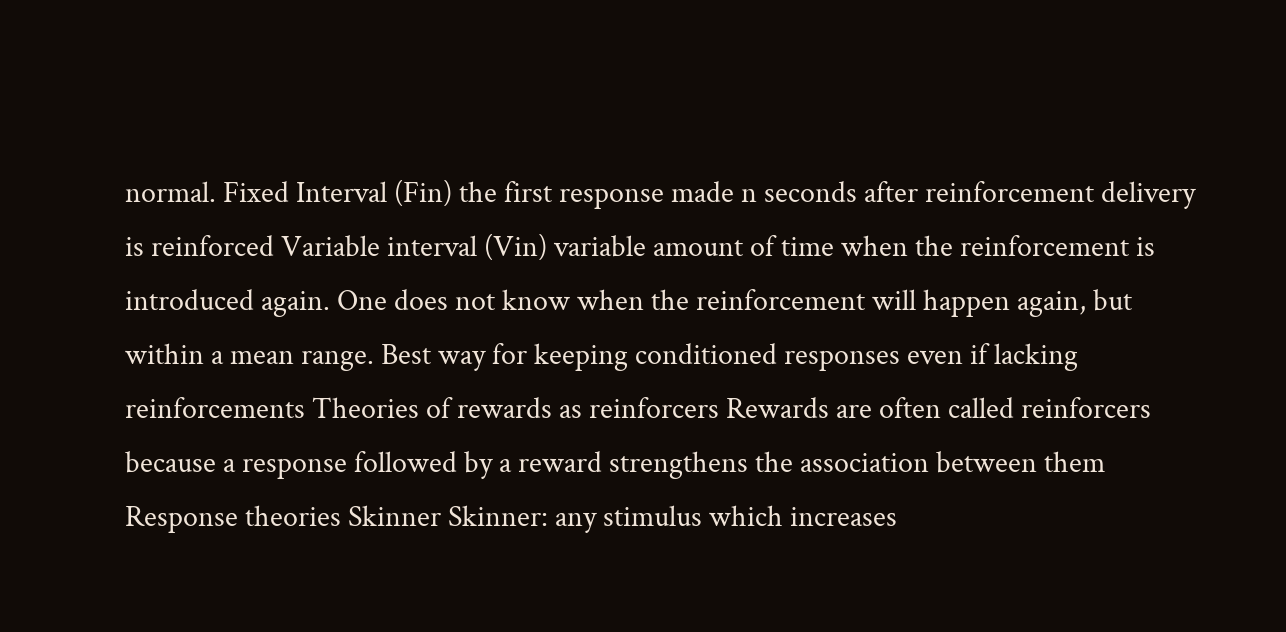normal. Fixed Interval (Fin) the first response made n seconds after reinforcement delivery is reinforced Variable interval (Vin) variable amount of time when the reinforcement is introduced again. One does not know when the reinforcement will happen again, but within a mean range. Best way for keeping conditioned responses even if lacking reinforcements Theories of rewards as reinforcers Rewards are often called reinforcers because a response followed by a reward strengthens the association between them Response theories Skinner Skinner: any stimulus which increases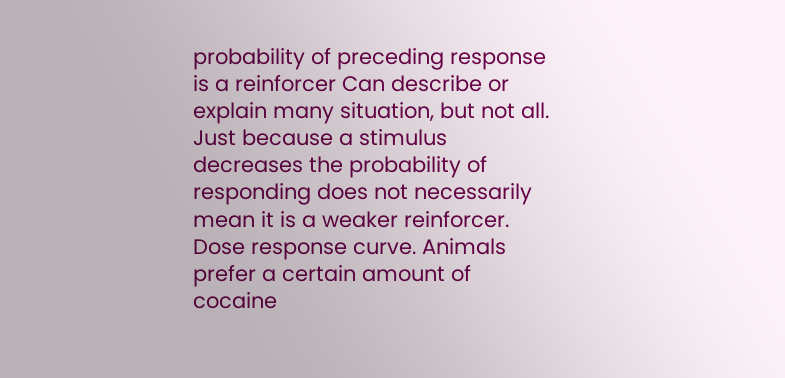probability of preceding response is a reinforcer Can describe or explain many situation, but not all. Just because a stimulus decreases the probability of responding does not necessarily mean it is a weaker reinforcer. Dose response curve. Animals prefer a certain amount of cocaine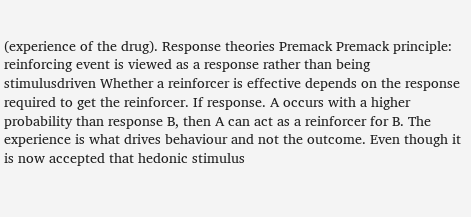(experience of the drug). Response theories Premack Premack principle: reinforcing event is viewed as a response rather than being stimulusdriven Whether a reinforcer is effective depends on the response required to get the reinforcer. If response. A occurs with a higher probability than response B, then A can act as a reinforcer for B. The experience is what drives behaviour and not the outcome. Even though it is now accepted that hedonic stimulus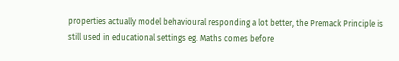properties actually model behavioural responding a lot better, the Premack Principle is still used in educational settings eg. Maths comes before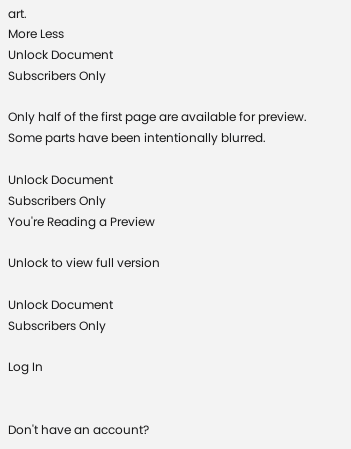art.
More Less
Unlock Document
Subscribers Only

Only half of the first page are available for preview. Some parts have been intentionally blurred.

Unlock Document
Subscribers Only
You're Reading a Preview

Unlock to view full version

Unlock Document
Subscribers Only

Log In


Don't have an account?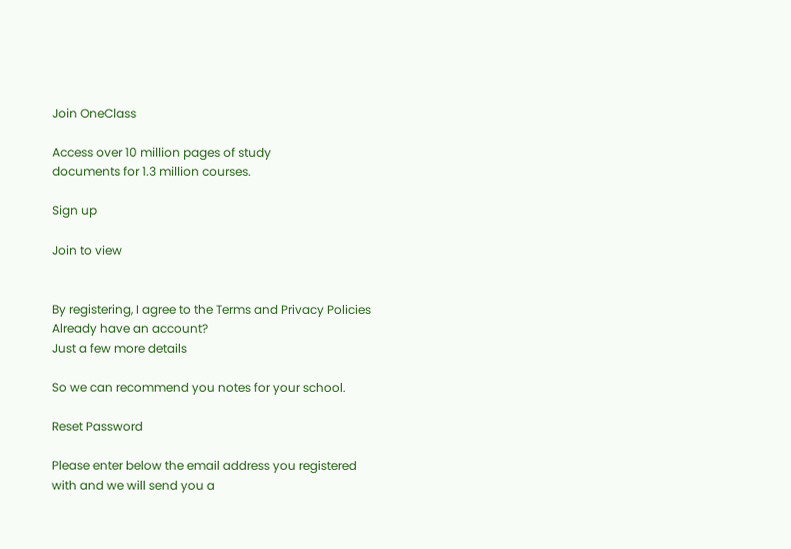Join OneClass

Access over 10 million pages of study
documents for 1.3 million courses.

Sign up

Join to view


By registering, I agree to the Terms and Privacy Policies
Already have an account?
Just a few more details

So we can recommend you notes for your school.

Reset Password

Please enter below the email address you registered with and we will send you a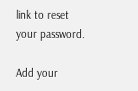link to reset your password.

Add your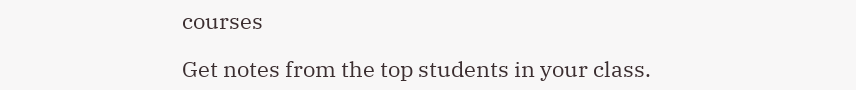courses

Get notes from the top students in your class.